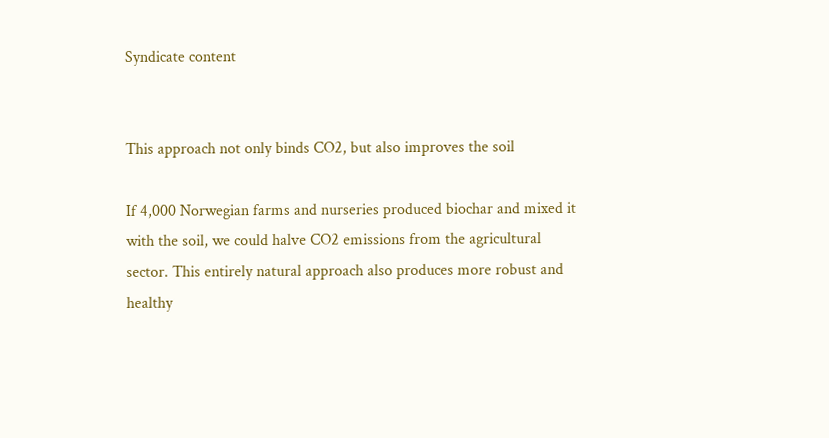Syndicate content


This approach not only binds CO2, but also improves the soil

If 4,000 Norwegian farms and nurseries produced biochar and mixed it with the soil, we could halve CO2 emissions from the agricultural sector. This entirely natural approach also produces more robust and healthy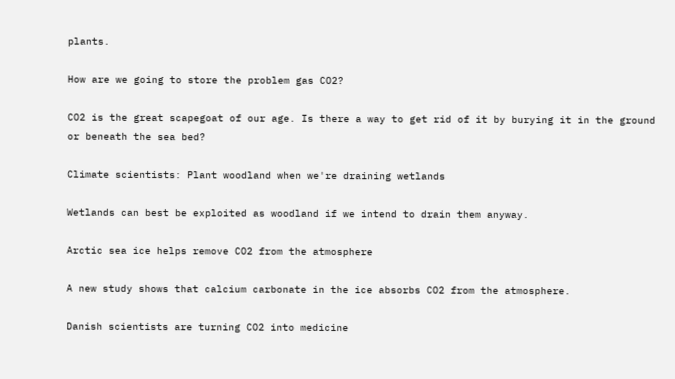plants.

How are we going to store the problem gas CO2?

CO2 is the great scapegoat of our age. Is there a way to get rid of it by burying it in the ground or beneath the sea bed?

Climate scientists: Plant woodland when we're draining wetlands

Wetlands can best be exploited as woodland if we intend to drain them anyway.

Arctic sea ice helps remove CO2 from the atmosphere

A new study shows that calcium carbonate in the ice absorbs CO2 from the atmosphere.

Danish scientists are turning CO2 into medicine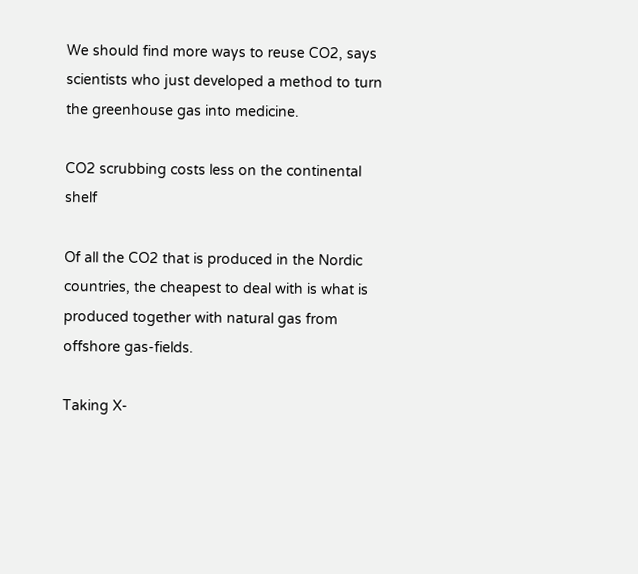We should find more ways to reuse CO2, says scientists who just developed a method to turn the greenhouse gas into medicine.

CO2 scrubbing costs less on the continental shelf

Of all the CO2 that is produced in the Nordic countries, the cheapest to deal with is what is produced together with natural gas from offshore gas-fields.

Taking X-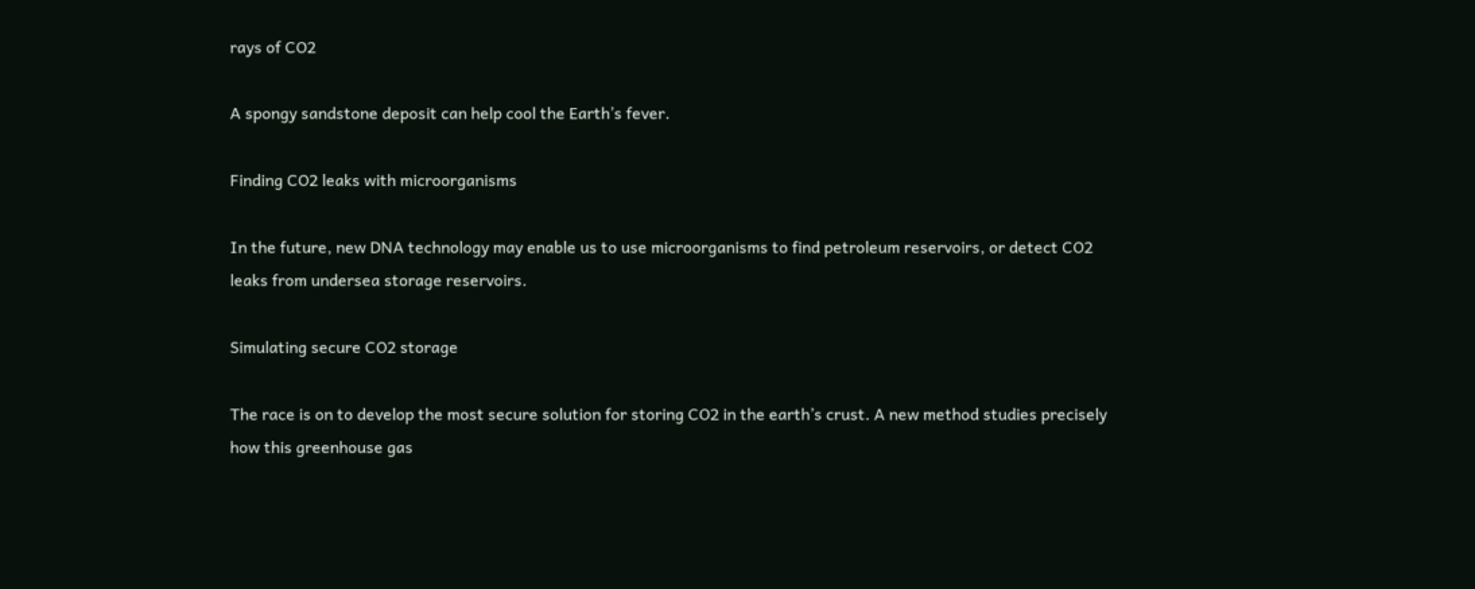rays of CO2

A spongy sandstone deposit can help cool the Earth’s fever.

Finding CO2 leaks with microorganisms

In the future, new DNA technology may enable us to use microorganisms to find petroleum reservoirs, or detect CO2 leaks from undersea storage reservoirs.

Simulating secure CO2 storage

The race is on to develop the most secure solution for storing CO2 in the earth’s crust. A new method studies precisely how this greenhouse gas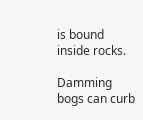is bound inside rocks.

Damming bogs can curb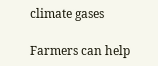climate gases

Farmers can help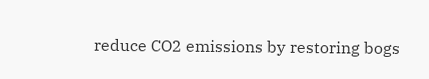reduce CO2 emissions by restoring bogs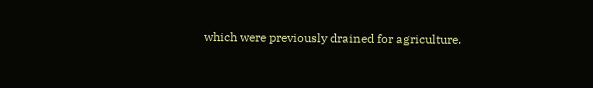which were previously drained for agriculture.